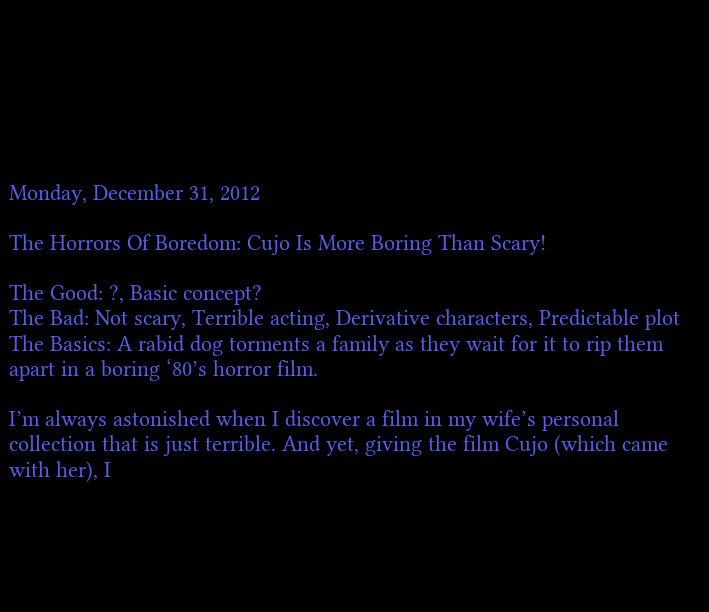Monday, December 31, 2012

The Horrors Of Boredom: Cujo Is More Boring Than Scary!

The Good: ?, Basic concept?
The Bad: Not scary, Terrible acting, Derivative characters, Predictable plot
The Basics: A rabid dog torments a family as they wait for it to rip them apart in a boring ‘80’s horror film.

I’m always astonished when I discover a film in my wife’s personal collection that is just terrible. And yet, giving the film Cujo (which came with her), I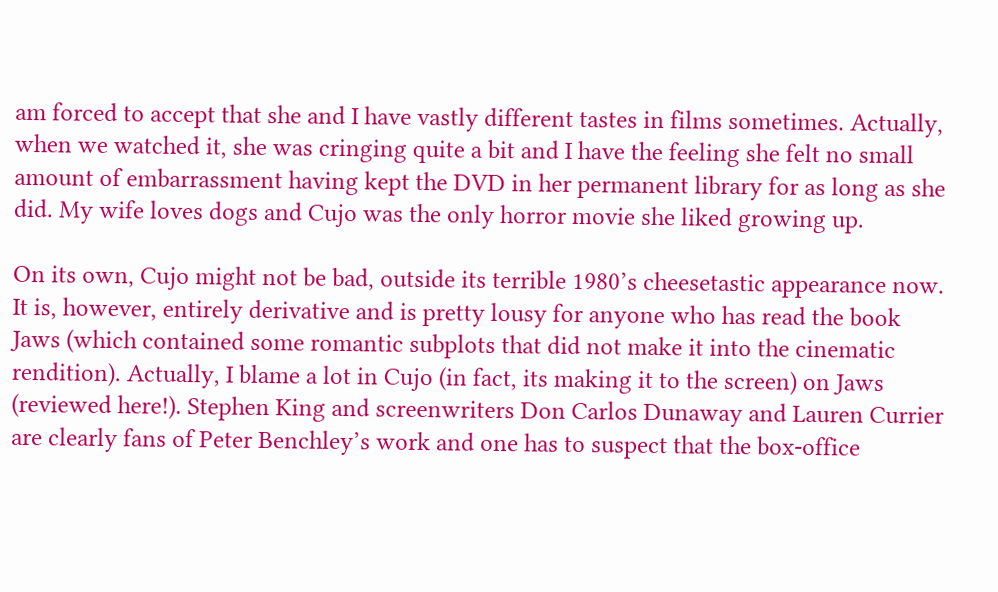am forced to accept that she and I have vastly different tastes in films sometimes. Actually, when we watched it, she was cringing quite a bit and I have the feeling she felt no small amount of embarrassment having kept the DVD in her permanent library for as long as she did. My wife loves dogs and Cujo was the only horror movie she liked growing up.

On its own, Cujo might not be bad, outside its terrible 1980’s cheesetastic appearance now. It is, however, entirely derivative and is pretty lousy for anyone who has read the book Jaws (which contained some romantic subplots that did not make it into the cinematic rendition). Actually, I blame a lot in Cujo (in fact, its making it to the screen) on Jaws (reviewed here!). Stephen King and screenwriters Don Carlos Dunaway and Lauren Currier are clearly fans of Peter Benchley’s work and one has to suspect that the box-office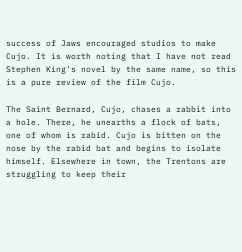success of Jaws encouraged studios to make Cujo. It is worth noting that I have not read Stephen King’s novel by the same name, so this is a pure review of the film Cujo.

The Saint Bernard, Cujo, chases a rabbit into a hole. There, he unearths a flock of bats, one of whom is rabid. Cujo is bitten on the nose by the rabid bat and begins to isolate himself. Elsewhere in town, the Trentons are struggling to keep their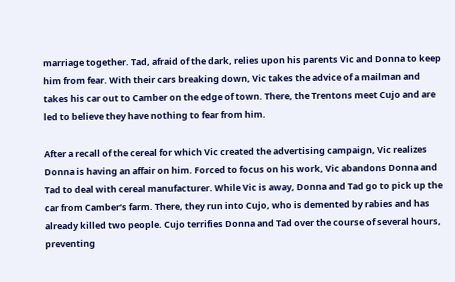marriage together. Tad, afraid of the dark, relies upon his parents Vic and Donna to keep him from fear. With their cars breaking down, Vic takes the advice of a mailman and takes his car out to Camber on the edge of town. There, the Trentons meet Cujo and are led to believe they have nothing to fear from him.

After a recall of the cereal for which Vic created the advertising campaign, Vic realizes Donna is having an affair on him. Forced to focus on his work, Vic abandons Donna and Tad to deal with cereal manufacturer. While Vic is away, Donna and Tad go to pick up the car from Camber’s farm. There, they run into Cujo, who is demented by rabies and has already killed two people. Cujo terrifies Donna and Tad over the course of several hours, preventing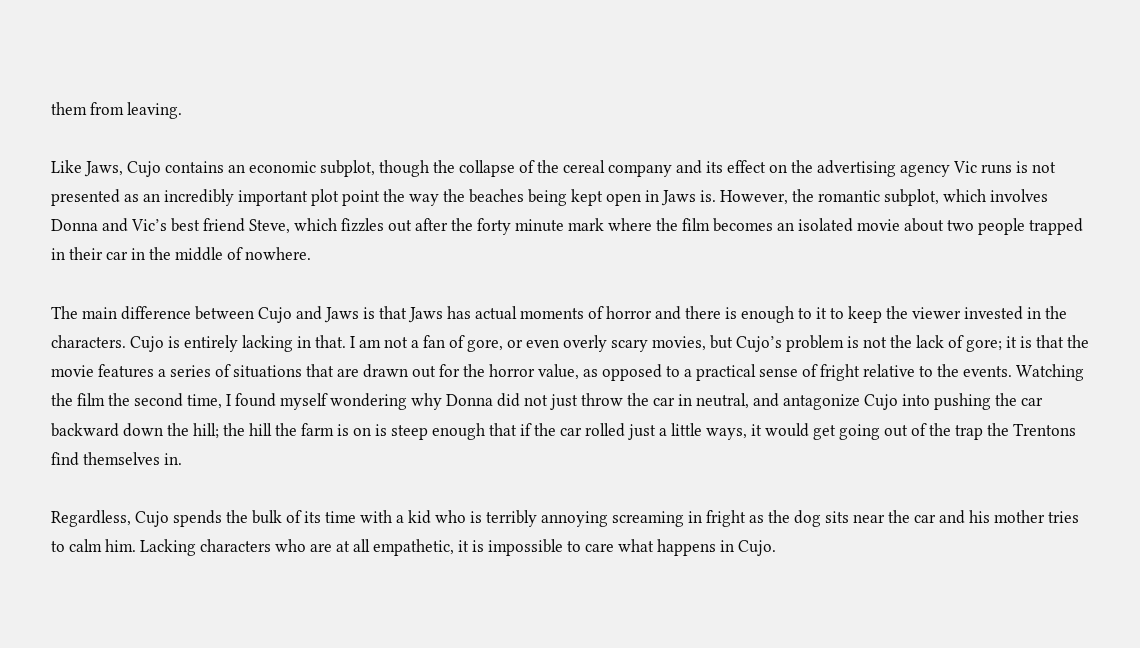them from leaving.

Like Jaws, Cujo contains an economic subplot, though the collapse of the cereal company and its effect on the advertising agency Vic runs is not presented as an incredibly important plot point the way the beaches being kept open in Jaws is. However, the romantic subplot, which involves Donna and Vic’s best friend Steve, which fizzles out after the forty minute mark where the film becomes an isolated movie about two people trapped in their car in the middle of nowhere.

The main difference between Cujo and Jaws is that Jaws has actual moments of horror and there is enough to it to keep the viewer invested in the characters. Cujo is entirely lacking in that. I am not a fan of gore, or even overly scary movies, but Cujo’s problem is not the lack of gore; it is that the movie features a series of situations that are drawn out for the horror value, as opposed to a practical sense of fright relative to the events. Watching the film the second time, I found myself wondering why Donna did not just throw the car in neutral, and antagonize Cujo into pushing the car backward down the hill; the hill the farm is on is steep enough that if the car rolled just a little ways, it would get going out of the trap the Trentons find themselves in.

Regardless, Cujo spends the bulk of its time with a kid who is terribly annoying screaming in fright as the dog sits near the car and his mother tries to calm him. Lacking characters who are at all empathetic, it is impossible to care what happens in Cujo.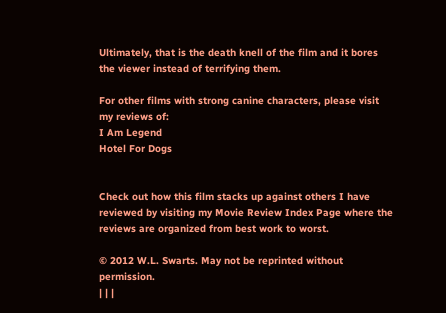Ultimately, that is the death knell of the film and it bores the viewer instead of terrifying them.

For other films with strong canine characters, please visit my reviews of:
I Am Legend
Hotel For Dogs


Check out how this film stacks up against others I have reviewed by visiting my Movie Review Index Page where the reviews are organized from best work to worst.

© 2012 W.L. Swarts. May not be reprinted without permission.
| | |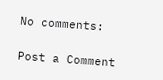No comments:

Post a Comment